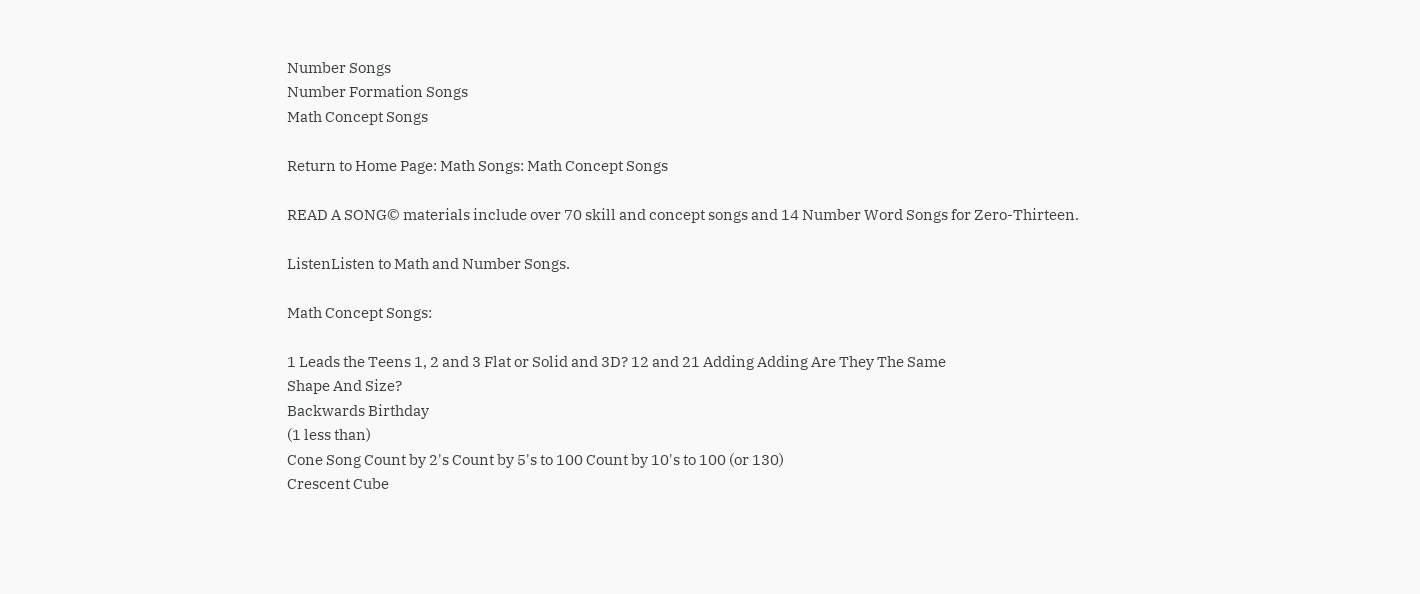Number Songs
Number Formation Songs
Math Concept Songs

Return to Home Page: Math Songs: Math Concept Songs

READ A SONG© materials include over 70 skill and concept songs and 14 Number Word Songs for Zero-Thirteen.

ListenListen to Math and Number Songs.

Math Concept Songs:

1 Leads the Teens 1, 2 and 3 Flat or Solid and 3D? 12 and 21 Adding Adding Are They The Same
Shape And Size?
Backwards Birthday
(1 less than)
Cone Song Count by 2's Count by 5's to 100 Count by 10's to 100 (or 130)
Crescent Cube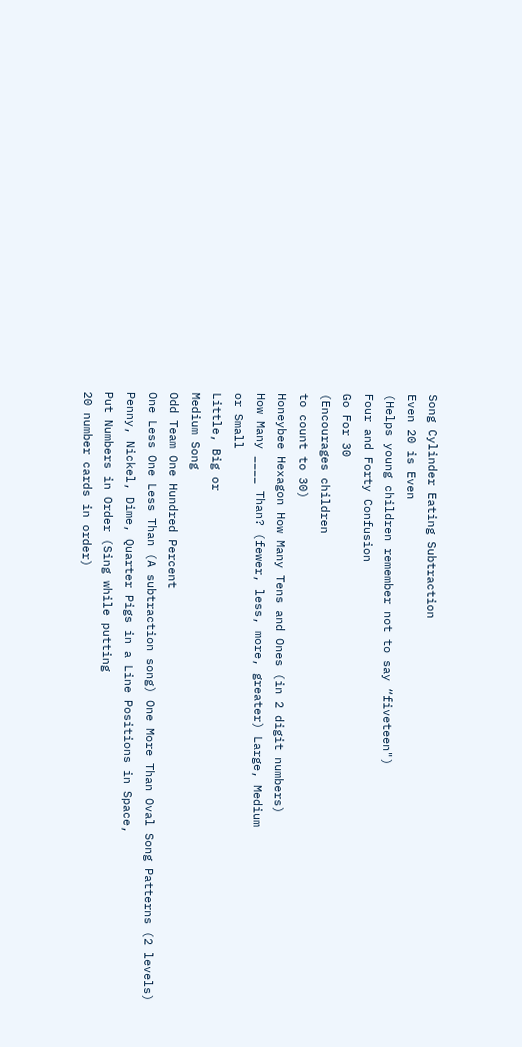Song Cylinder Eating Subtraction
Even 20 is Even
(Helps young children remember not to say “fiveteen")
Four and Forty Confusion
Go For 30
(Encourages children
to count to 30)
Honeybee Hexagon How Many Tens and Ones (in 2 digit numbers)
How Many ____ Than? (fewer, less, more, greater) Large, Medium
or Small
Little, Big or
Medium Song
Odd Team One Hundred Percent
One Less One Less Than (A subtraction song) One More Than Oval Song Patterns (2 levels)
Penny, Nickel, Dime, Quarter Pigs in a Line Positions in Space,
Put Numbers in Order (Sing while putting
20 number cards in order)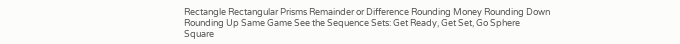Rectangle Rectangular Prisms Remainder or Difference Rounding Money Rounding Down
Rounding Up Same Game See the Sequence Sets: Get Ready, Get Set, Go Sphere
Square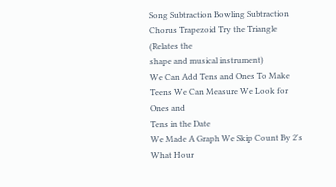Song Subtraction Bowling Subtraction Chorus Trapezoid Try the Triangle
(Relates the
shape and musical instrument)
We Can Add Tens and Ones To Make Teens We Can Measure We Look for Ones and
Tens in the Date
We Made A Graph We Skip Count By 2's
What Hour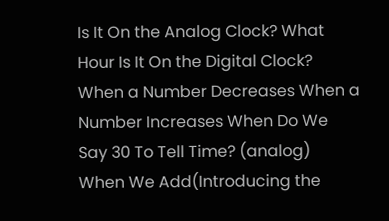Is It On the Analog Clock? What Hour Is It On the Digital Clock? When a Number Decreases When a Number Increases When Do We Say 30 To Tell Time? (analog)
When We Add(Introducing the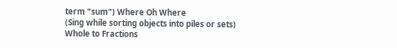term "sum") Where Oh Where
(Sing while sorting objects into piles or sets)
Whole to Fractions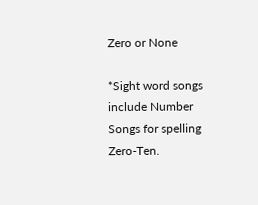Zero or None

*Sight word songs include Number Songs for spelling Zero-Ten.